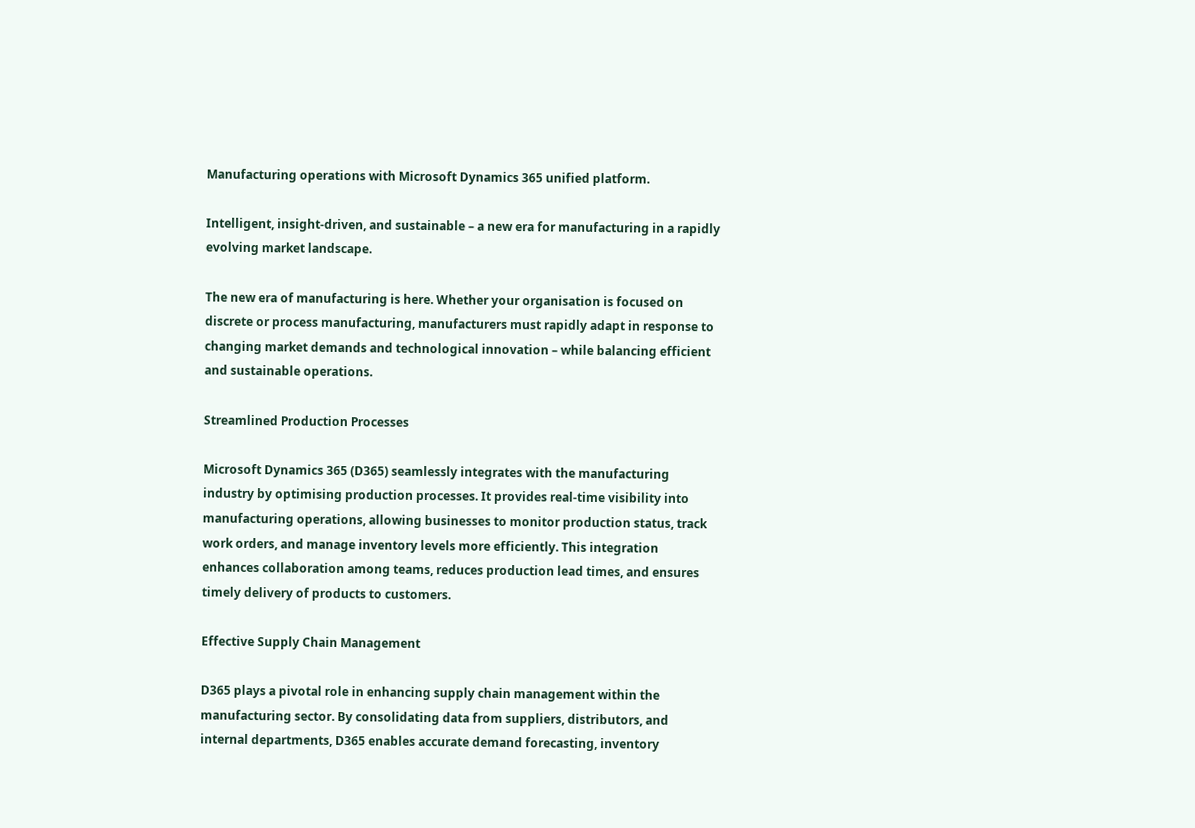Manufacturing operations with Microsoft Dynamics 365 unified platform.

Intelligent, insight-driven, and sustainable – a new era for manufacturing in a rapidly evolving market landscape.

The new era of manufacturing is here. Whether your organisation is focused on discrete or process manufacturing, manufacturers must rapidly adapt in response to changing market demands and technological innovation – while balancing efficient and sustainable operations.

Streamlined Production Processes

Microsoft Dynamics 365 (D365) seamlessly integrates with the manufacturing industry by optimising production processes. It provides real-time visibility into manufacturing operations, allowing businesses to monitor production status, track work orders, and manage inventory levels more efficiently. This integration enhances collaboration among teams, reduces production lead times, and ensures timely delivery of products to customers.

Effective Supply Chain Management

D365 plays a pivotal role in enhancing supply chain management within the manufacturing sector. By consolidating data from suppliers, distributors, and internal departments, D365 enables accurate demand forecasting, inventory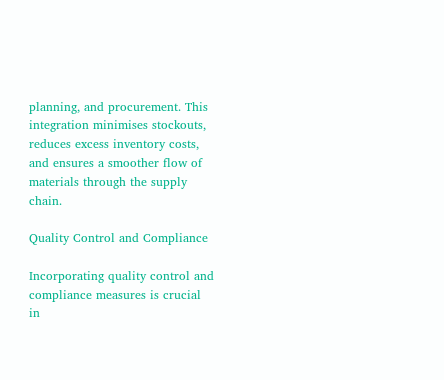planning, and procurement. This integration minimises stockouts, reduces excess inventory costs, and ensures a smoother flow of materials through the supply chain.

Quality Control and Compliance

Incorporating quality control and compliance measures is crucial in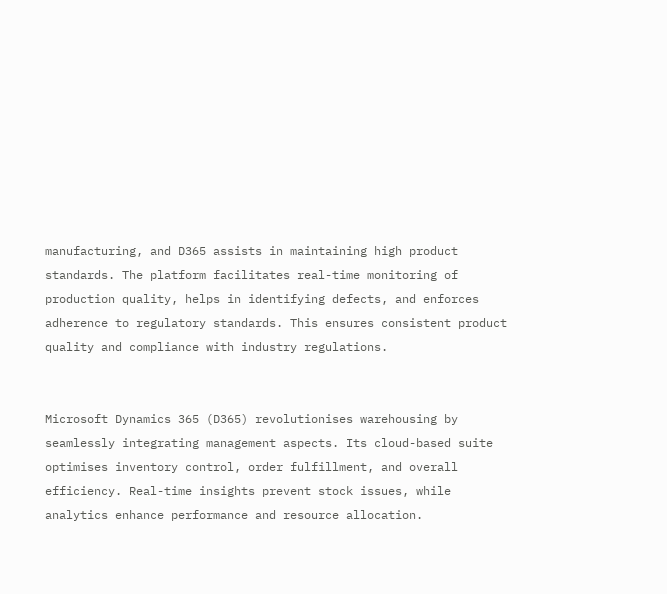manufacturing, and D365 assists in maintaining high product standards. The platform facilitates real-time monitoring of production quality, helps in identifying defects, and enforces adherence to regulatory standards. This ensures consistent product quality and compliance with industry regulations.


Microsoft Dynamics 365 (D365) revolutionises warehousing by seamlessly integrating management aspects. Its cloud-based suite optimises inventory control, order fulfillment, and overall efficiency. Real-time insights prevent stock issues, while analytics enhance performance and resource allocation.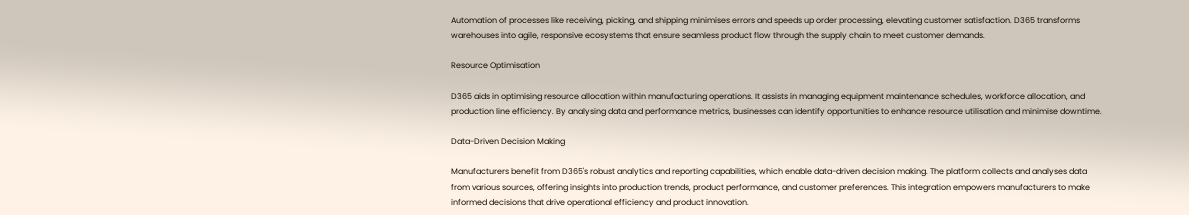Automation of processes like receiving, picking, and shipping minimises errors and speeds up order processing, elevating customer satisfaction. D365 transforms warehouses into agile, responsive ecosystems that ensure seamless product flow through the supply chain to meet customer demands.

Resource Optimisation

D365 aids in optimising resource allocation within manufacturing operations. It assists in managing equipment maintenance schedules, workforce allocation, and production line efficiency. By analysing data and performance metrics, businesses can identify opportunities to enhance resource utilisation and minimise downtime.

Data-Driven Decision Making

Manufacturers benefit from D365's robust analytics and reporting capabilities, which enable data-driven decision making. The platform collects and analyses data from various sources, offering insights into production trends, product performance, and customer preferences. This integration empowers manufacturers to make informed decisions that drive operational efficiency and product innovation.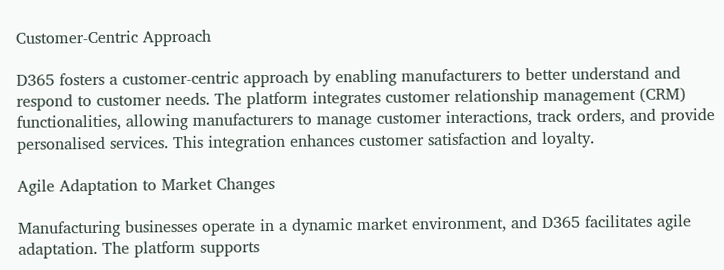Customer-Centric Approach

D365 fosters a customer-centric approach by enabling manufacturers to better understand and respond to customer needs. The platform integrates customer relationship management (CRM) functionalities, allowing manufacturers to manage customer interactions, track orders, and provide personalised services. This integration enhances customer satisfaction and loyalty.

Agile Adaptation to Market Changes

Manufacturing businesses operate in a dynamic market environment, and D365 facilitates agile adaptation. The platform supports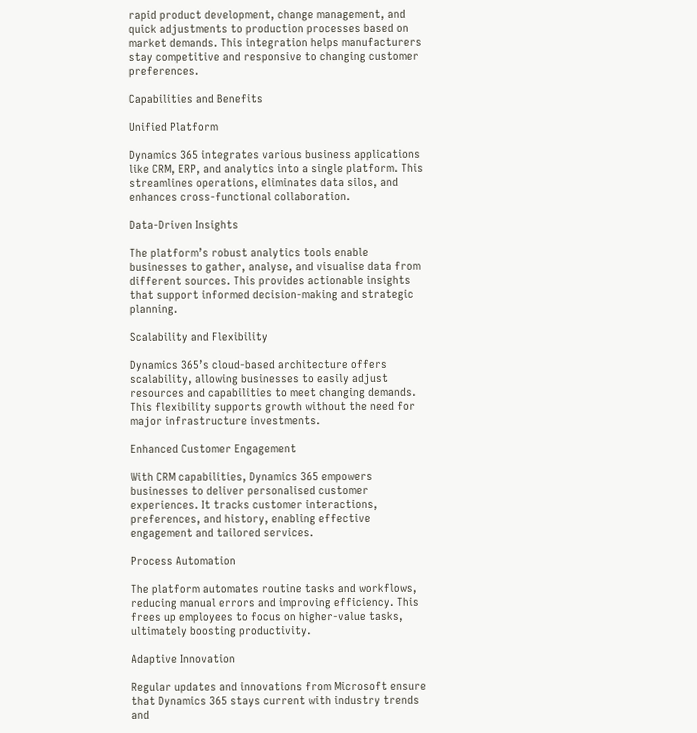rapid product development, change management, and quick adjustments to production processes based on market demands. This integration helps manufacturers stay competitive and responsive to changing customer preferences.

Capabilities and Benefits

Unified Platform

Dynamics 365 integrates various business applications like CRM, ERP, and analytics into a single platform. This streamlines operations, eliminates data silos, and enhances cross-functional collaboration.

Data-Driven Insights

The platform’s robust analytics tools enable businesses to gather, analyse, and visualise data from different sources. This provides actionable insights that support informed decision-making and strategic planning.

Scalability and Flexibility

Dynamics 365’s cloud-based architecture offers scalability, allowing businesses to easily adjust resources and capabilities to meet changing demands. This flexibility supports growth without the need for major infrastructure investments.

Enhanced Customer Engagement

With CRM capabilities, Dynamics 365 empowers businesses to deliver personalised customer experiences. It tracks customer interactions, preferences, and history, enabling effective engagement and tailored services.

Process Automation

The platform automates routine tasks and workflows, reducing manual errors and improving efficiency. This frees up employees to focus on higher-value tasks, ultimately boosting productivity.

Adaptive Innovation

Regular updates and innovations from Microsoft ensure that Dynamics 365 stays current with industry trends and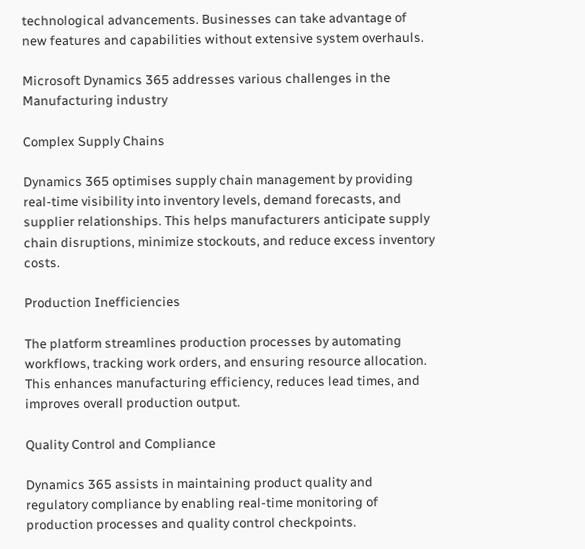technological advancements. Businesses can take advantage of new features and capabilities without extensive system overhauls.

Microsoft Dynamics 365 addresses various challenges in the Manufacturing industry

Complex Supply Chains

Dynamics 365 optimises supply chain management by providing real-time visibility into inventory levels, demand forecasts, and supplier relationships. This helps manufacturers anticipate supply chain disruptions, minimize stockouts, and reduce excess inventory costs.

Production Inefficiencies

The platform streamlines production processes by automating workflows, tracking work orders, and ensuring resource allocation. This enhances manufacturing efficiency, reduces lead times, and improves overall production output.

Quality Control and Compliance

Dynamics 365 assists in maintaining product quality and regulatory compliance by enabling real-time monitoring of production processes and quality control checkpoints.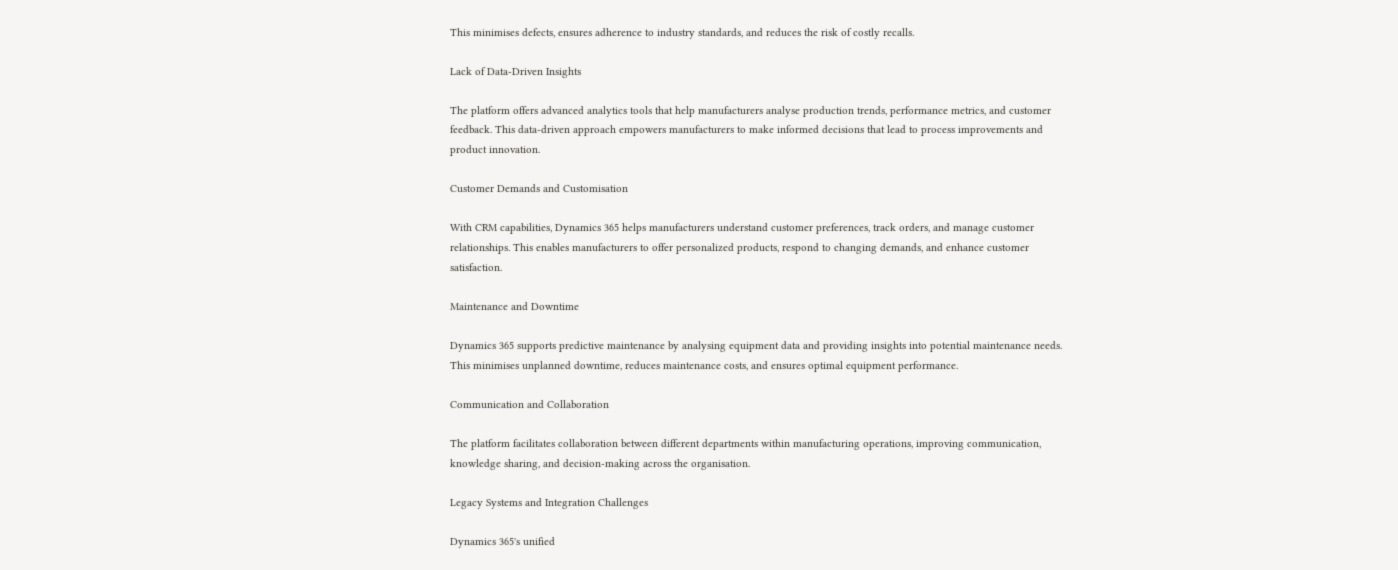This minimises defects, ensures adherence to industry standards, and reduces the risk of costly recalls.

Lack of Data-Driven Insights

The platform offers advanced analytics tools that help manufacturers analyse production trends, performance metrics, and customer feedback. This data-driven approach empowers manufacturers to make informed decisions that lead to process improvements and product innovation.

Customer Demands and Customisation

With CRM capabilities, Dynamics 365 helps manufacturers understand customer preferences, track orders, and manage customer relationships. This enables manufacturers to offer personalized products, respond to changing demands, and enhance customer satisfaction.

Maintenance and Downtime

Dynamics 365 supports predictive maintenance by analysing equipment data and providing insights into potential maintenance needs. This minimises unplanned downtime, reduces maintenance costs, and ensures optimal equipment performance.

Communication and Collaboration

The platform facilitates collaboration between different departments within manufacturing operations, improving communication, knowledge sharing, and decision-making across the organisation.

Legacy Systems and Integration Challenges

Dynamics 365's unified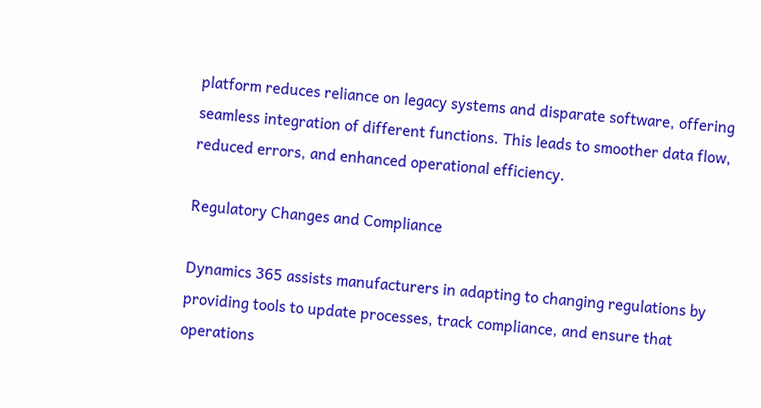platform reduces reliance on legacy systems and disparate software, offering seamless integration of different functions. This leads to smoother data flow, reduced errors, and enhanced operational efficiency.

Regulatory Changes and Compliance

Dynamics 365 assists manufacturers in adapting to changing regulations by providing tools to update processes, track compliance, and ensure that operations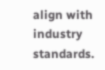align with industry standards.